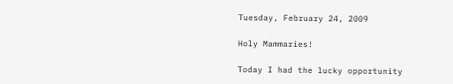Tuesday, February 24, 2009

Holy Mammaries!

Today I had the lucky opportunity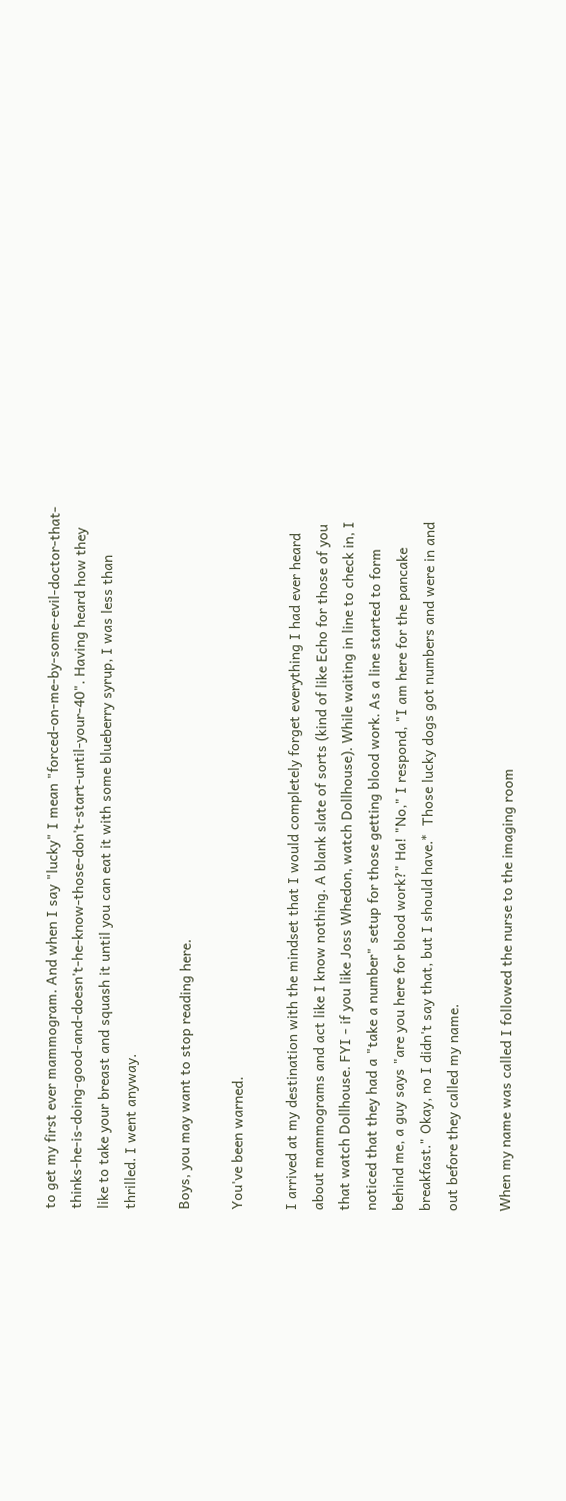to get my first ever mammogram. And when I say "lucky" I mean "forced-on-me-by-some-evil-doctor-that-thinks-he-is-doing-good-and-doesn't-he-know-those-don't-start-until-your-40". Having heard how they like to take your breast and squash it until you can eat it with some blueberry syrup, I was less than thrilled. I went anyway.

Boys, you may want to stop reading here.

You've been warned.

I arrived at my destination with the mindset that I would completely forget everything I had ever heard about mammograms and act like I know nothing. A blank slate of sorts (kind of like Echo for those of you that watch Dollhouse. FYI - if you like Joss Whedon, watch Dollhouse). While waiting in line to check in, I noticed that they had a "take a number" setup for those getting blood work. As a line started to form behind me, a guy says "are you here for blood work?" Ha! "No," I respond, "I am here for the pancake breakfast." Okay, no I didn't say that, but I should have.*  Those lucky dogs got numbers and were in and out before they called my name.

When my name was called I followed the nurse to the imaging room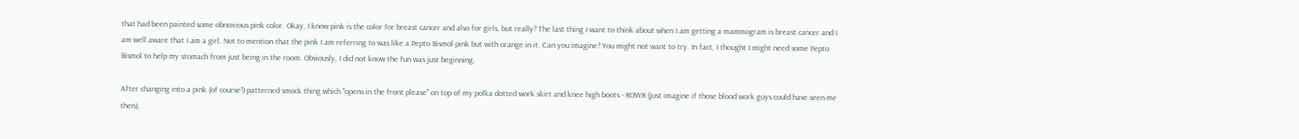that had been painted some obnoxious pink color. Okay, I know pink is the color for breast cancer and also for girls, but really? The last thing I want to think about when I am getting a mammogram is breast cancer and I am well aware that I am a girl. Not to mention that the pink I am referring to was like a Pepto Bismol pink but with orange in it. Can you imagine? You might not want to try. In fact, I thought I might need some Pepto Bismol to help my stomach from just being in the room. Obviously, I did not know the fun was just beginning.

After changing into a pink (of course!) patterned smock thing which "opens in the front please" on top of my polka dotted work skirt and knee high boots - ROWR (just imagine if those blood work guys could have seen me then),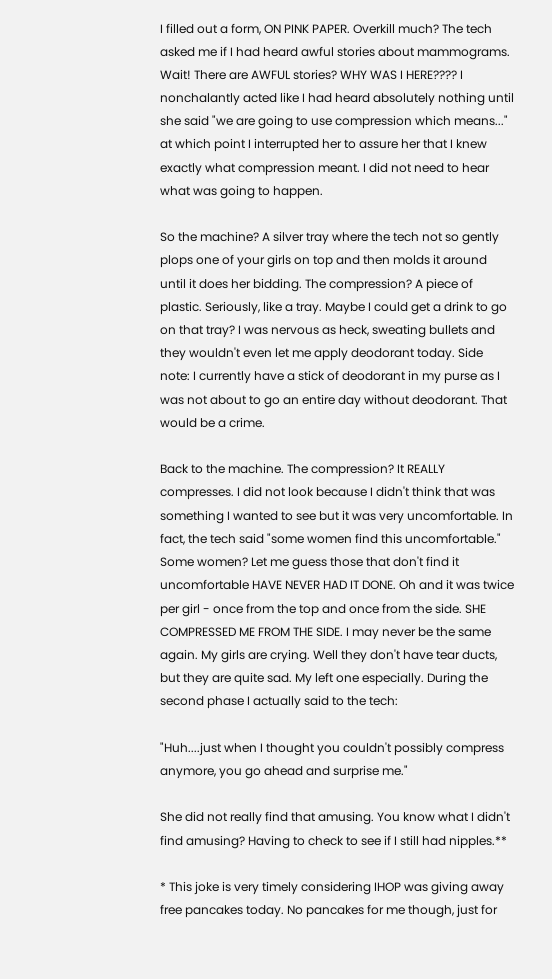I filled out a form, ON PINK PAPER. Overkill much? The tech asked me if I had heard awful stories about mammograms. Wait! There are AWFUL stories? WHY WAS I HERE???? I nonchalantly acted like I had heard absolutely nothing until she said "we are going to use compression which means..." at which point I interrupted her to assure her that I knew exactly what compression meant. I did not need to hear what was going to happen.

So the machine? A silver tray where the tech not so gently plops one of your girls on top and then molds it around until it does her bidding. The compression? A piece of plastic. Seriously, like a tray. Maybe I could get a drink to go on that tray? I was nervous as heck, sweating bullets and they wouldn't even let me apply deodorant today. Side note: I currently have a stick of deodorant in my purse as I was not about to go an entire day without deodorant. That would be a crime.

Back to the machine. The compression? It REALLY compresses. I did not look because I didn't think that was something I wanted to see but it was very uncomfortable. In fact, the tech said "some women find this uncomfortable." Some women? Let me guess those that don't find it uncomfortable HAVE NEVER HAD IT DONE. Oh and it was twice per girl - once from the top and once from the side. SHE COMPRESSED ME FROM THE SIDE. I may never be the same again. My girls are crying. Well they don't have tear ducts, but they are quite sad. My left one especially. During the second phase I actually said to the tech:

"Huh....just when I thought you couldn't possibly compress anymore, you go ahead and surprise me."

She did not really find that amusing. You know what I didn't find amusing? Having to check to see if I still had nipples.**

* This joke is very timely considering IHOP was giving away free pancakes today. No pancakes for me though, just for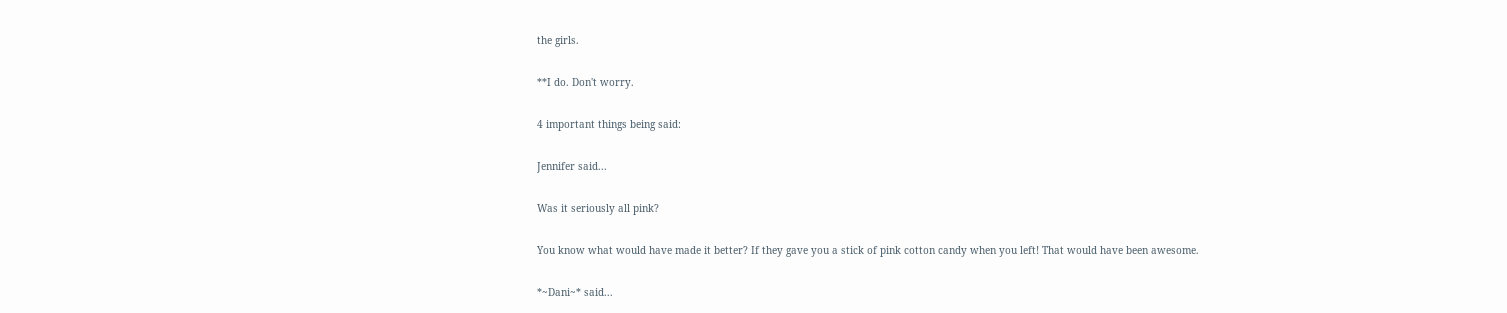the girls.

**I do. Don't worry.

4 important things being said:

Jennifer said...

Was it seriously all pink?

You know what would have made it better? If they gave you a stick of pink cotton candy when you left! That would have been awesome.

*~Dani~* said...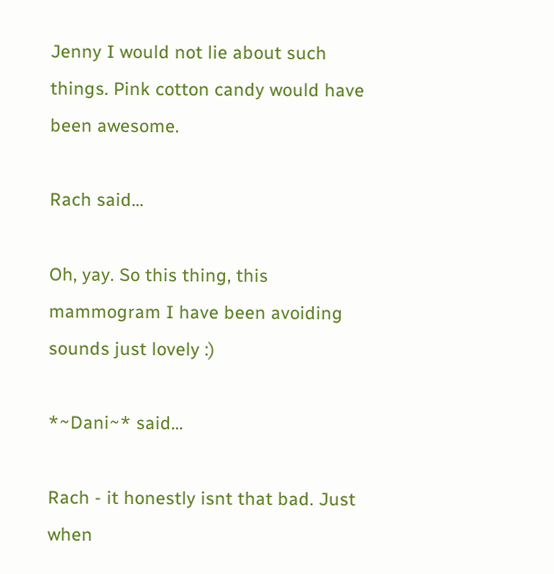Jenny I would not lie about such things. Pink cotton candy would have been awesome.

Rach said...

Oh, yay. So this thing, this mammogram I have been avoiding sounds just lovely :)

*~Dani~* said...

Rach - it honestly isnt that bad. Just when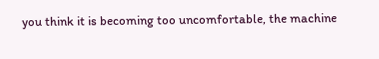you think it is becoming too uncomfortable, the machine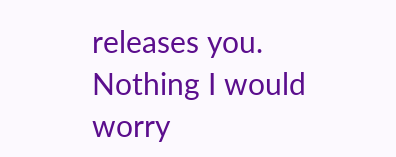releases you. Nothing I would worry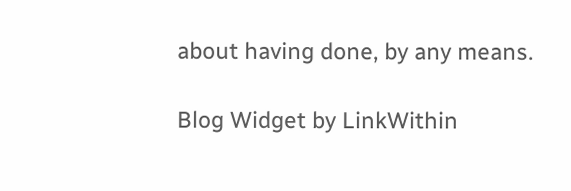about having done, by any means.

Blog Widget by LinkWithin